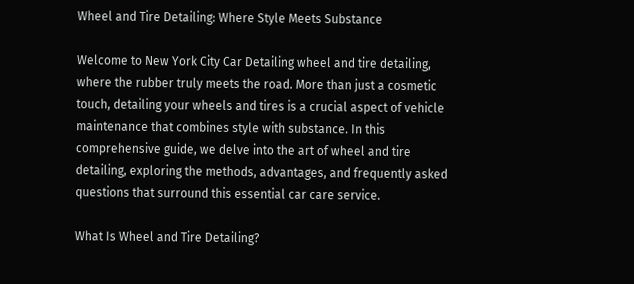Wheel and Tire Detailing: Where Style Meets Substance

Welcome to New York City Car Detailing wheel and tire detailing, where the rubber truly meets the road. More than just a cosmetic touch, detailing your wheels and tires is a crucial aspect of vehicle maintenance that combines style with substance. In this comprehensive guide, we delve into the art of wheel and tire detailing, exploring the methods, advantages, and frequently asked questions that surround this essential car care service.

What Is Wheel and Tire Detailing?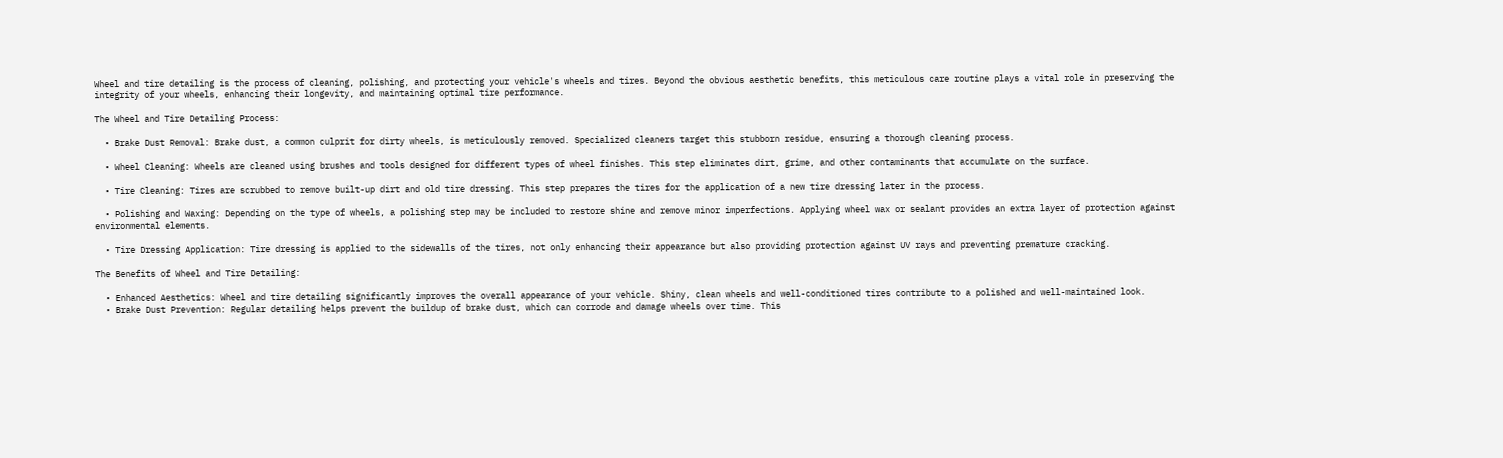Wheel and tire detailing is the process of cleaning, polishing, and protecting your vehicle's wheels and tires. Beyond the obvious aesthetic benefits, this meticulous care routine plays a vital role in preserving the integrity of your wheels, enhancing their longevity, and maintaining optimal tire performance.

The Wheel and Tire Detailing Process:

  • Brake Dust Removal: Brake dust, a common culprit for dirty wheels, is meticulously removed. Specialized cleaners target this stubborn residue, ensuring a thorough cleaning process.

  • Wheel Cleaning: Wheels are cleaned using brushes and tools designed for different types of wheel finishes. This step eliminates dirt, grime, and other contaminants that accumulate on the surface.

  • Tire Cleaning: Tires are scrubbed to remove built-up dirt and old tire dressing. This step prepares the tires for the application of a new tire dressing later in the process.

  • Polishing and Waxing: Depending on the type of wheels, a polishing step may be included to restore shine and remove minor imperfections. Applying wheel wax or sealant provides an extra layer of protection against environmental elements.

  • Tire Dressing Application: Tire dressing is applied to the sidewalls of the tires, not only enhancing their appearance but also providing protection against UV rays and preventing premature cracking.

The Benefits of Wheel and Tire Detailing:

  • Enhanced Aesthetics: Wheel and tire detailing significantly improves the overall appearance of your vehicle. Shiny, clean wheels and well-conditioned tires contribute to a polished and well-maintained look.
  • Brake Dust Prevention: Regular detailing helps prevent the buildup of brake dust, which can corrode and damage wheels over time. This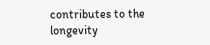contributes to the longevity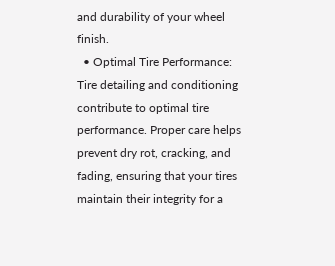and durability of your wheel finish.
  • Optimal Tire Performance: Tire detailing and conditioning contribute to optimal tire performance. Proper care helps prevent dry rot, cracking, and fading, ensuring that your tires maintain their integrity for a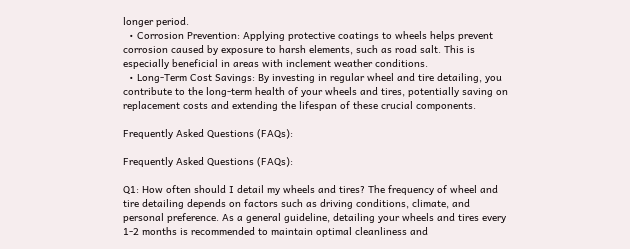longer period.
  • Corrosion Prevention: Applying protective coatings to wheels helps prevent corrosion caused by exposure to harsh elements, such as road salt. This is especially beneficial in areas with inclement weather conditions.
  • Long-Term Cost Savings: By investing in regular wheel and tire detailing, you contribute to the long-term health of your wheels and tires, potentially saving on replacement costs and extending the lifespan of these crucial components.

Frequently Asked Questions (FAQs):

Frequently Asked Questions (FAQs):

Q1: How often should I detail my wheels and tires? The frequency of wheel and tire detailing depends on factors such as driving conditions, climate, and personal preference. As a general guideline, detailing your wheels and tires every 1-2 months is recommended to maintain optimal cleanliness and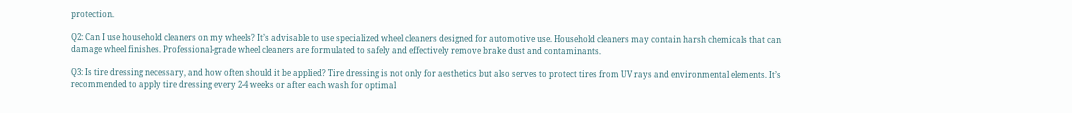protection.

Q2: Can I use household cleaners on my wheels? It’s advisable to use specialized wheel cleaners designed for automotive use. Household cleaners may contain harsh chemicals that can damage wheel finishes. Professional-grade wheel cleaners are formulated to safely and effectively remove brake dust and contaminants.

Q3: Is tire dressing necessary, and how often should it be applied? Tire dressing is not only for aesthetics but also serves to protect tires from UV rays and environmental elements. It’s recommended to apply tire dressing every 2-4 weeks or after each wash for optimal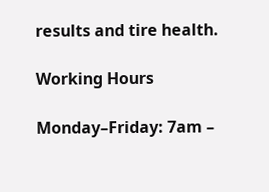results and tire health.

Working Hours

Monday–Friday: 7am –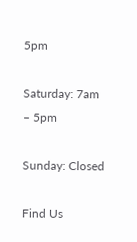5pm

Saturday: 7am – 5pm

Sunday: Closed

Find Us